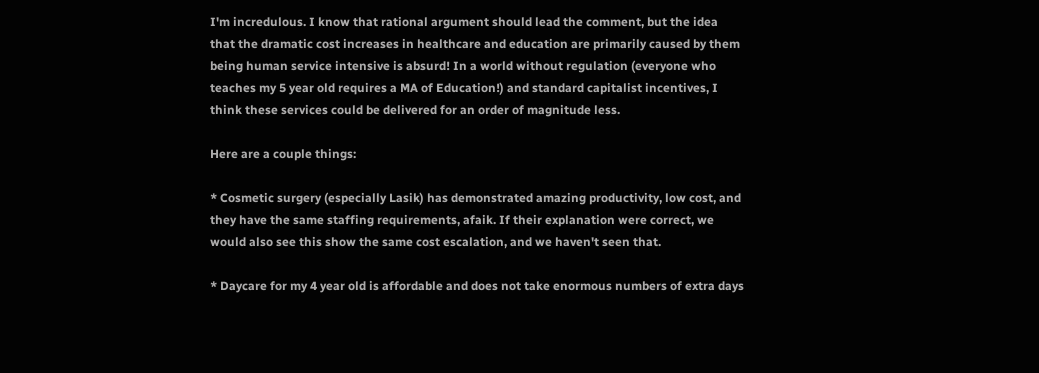I'm incredulous. I know that rational argument should lead the comment, but the idea that the dramatic cost increases in healthcare and education are primarily caused by them being human service intensive is absurd! In a world without regulation (everyone who teaches my 5 year old requires a MA of Education!) and standard capitalist incentives, I think these services could be delivered for an order of magnitude less.

Here are a couple things:

* Cosmetic surgery (especially Lasik) has demonstrated amazing productivity, low cost, and they have the same staffing requirements, afaik. If their explanation were correct, we would also see this show the same cost escalation, and we haven't seen that.

* Daycare for my 4 year old is affordable and does not take enormous numbers of extra days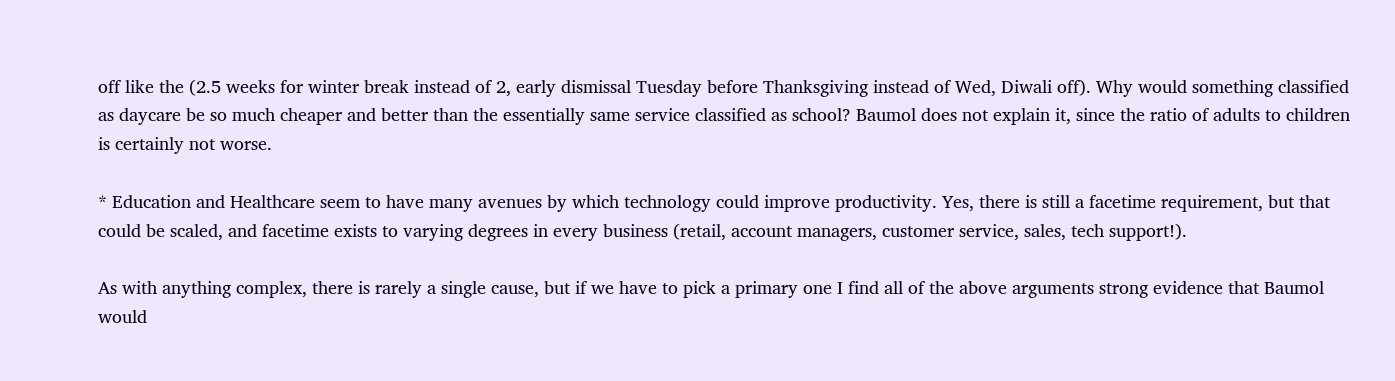off like the (2.5 weeks for winter break instead of 2, early dismissal Tuesday before Thanksgiving instead of Wed, Diwali off). Why would something classified as daycare be so much cheaper and better than the essentially same service classified as school? Baumol does not explain it, since the ratio of adults to children is certainly not worse.

* Education and Healthcare seem to have many avenues by which technology could improve productivity. Yes, there is still a facetime requirement, but that could be scaled, and facetime exists to varying degrees in every business (retail, account managers, customer service, sales, tech support!).

As with anything complex, there is rarely a single cause, but if we have to pick a primary one I find all of the above arguments strong evidence that Baumol would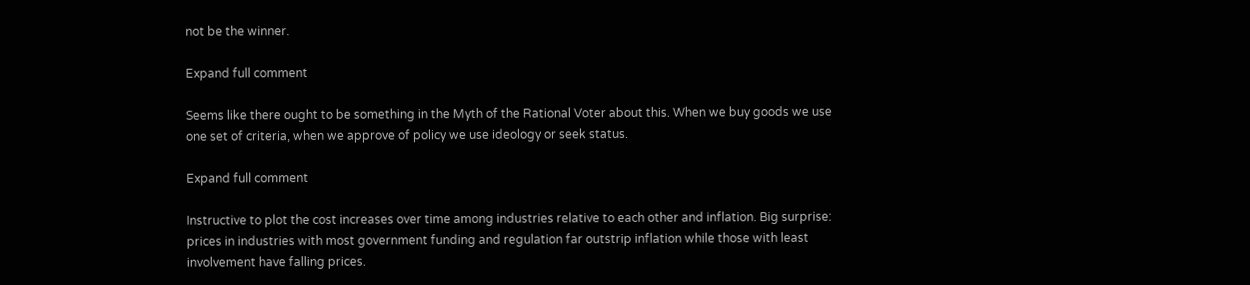not be the winner.

Expand full comment

Seems like there ought to be something in the Myth of the Rational Voter about this. When we buy goods we use one set of criteria, when we approve of policy we use ideology or seek status.

Expand full comment

Instructive to plot the cost increases over time among industries relative to each other and inflation. Big surprise: prices in industries with most government funding and regulation far outstrip inflation while those with least involvement have falling prices.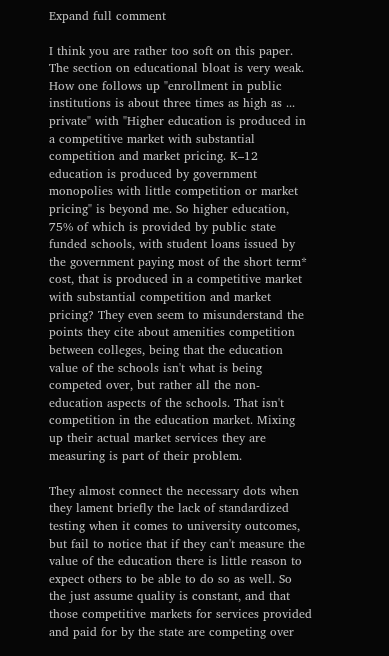Expand full comment

I think you are rather too soft on this paper. The section on educational bloat is very weak. How one follows up "enrollment in public institutions is about three times as high as ... private" with "Higher education is produced in a competitive market with substantial competition and market pricing. K–12 education is produced by government monopolies with little competition or market pricing" is beyond me. So higher education, 75% of which is provided by public state funded schools, with student loans issued by the government paying most of the short term* cost, that is produced in a competitive market with substantial competition and market pricing? They even seem to misunderstand the points they cite about amenities competition between colleges, being that the education value of the schools isn't what is being competed over, but rather all the non-education aspects of the schools. That isn't competition in the education market. Mixing up their actual market services they are measuring is part of their problem.

They almost connect the necessary dots when they lament briefly the lack of standardized testing when it comes to university outcomes, but fail to notice that if they can't measure the value of the education there is little reason to expect others to be able to do so as well. So the just assume quality is constant, and that those competitive markets for services provided and paid for by the state are competing over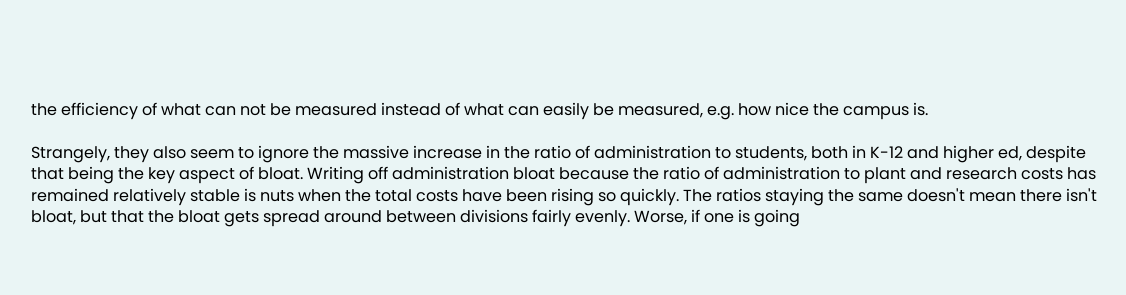the efficiency of what can not be measured instead of what can easily be measured, e.g. how nice the campus is.

Strangely, they also seem to ignore the massive increase in the ratio of administration to students, both in K-12 and higher ed, despite that being the key aspect of bloat. Writing off administration bloat because the ratio of administration to plant and research costs has remained relatively stable is nuts when the total costs have been rising so quickly. The ratios staying the same doesn't mean there isn't bloat, but that the bloat gets spread around between divisions fairly evenly. Worse, if one is going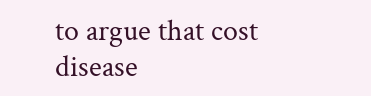to argue that cost disease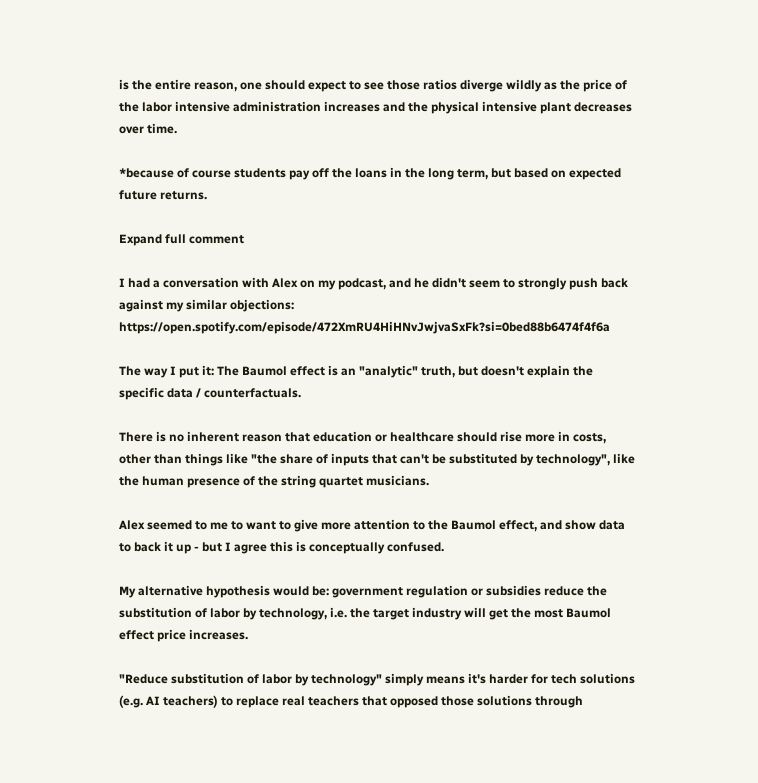is the entire reason, one should expect to see those ratios diverge wildly as the price of the labor intensive administration increases and the physical intensive plant decreases over time.

*because of course students pay off the loans in the long term, but based on expected future returns.

Expand full comment

I had a conversation with Alex on my podcast, and he didn't seem to strongly push back against my similar objections: https://open.spotify.com/episode/472XmRU4HiHNvJwjvaSxFk?si=0bed88b6474f4f6a

The way I put it: The Baumol effect is an "analytic" truth, but doesn't explain the specific data / counterfactuals.

There is no inherent reason that education or healthcare should rise more in costs, other than things like "the share of inputs that can't be substituted by technology", like the human presence of the string quartet musicians.

Alex seemed to me to want to give more attention to the Baumol effect, and show data to back it up - but I agree this is conceptually confused.

My alternative hypothesis would be: government regulation or subsidies reduce the substitution of labor by technology, i.e. the target industry will get the most Baumol effect price increases.

"Reduce substitution of labor by technology" simply means it's harder for tech solutions (e.g. AI teachers) to replace real teachers that opposed those solutions through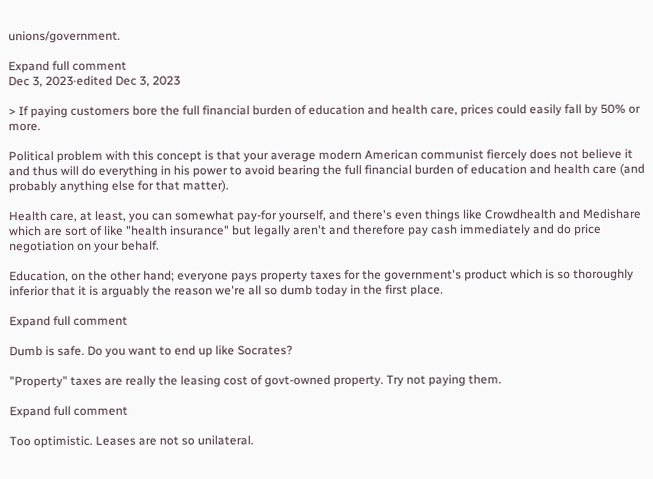unions/government.

Expand full comment
Dec 3, 2023·edited Dec 3, 2023

> If paying customers bore the full financial burden of education and health care, prices could easily fall by 50% or more.

Political problem with this concept is that your average modern American communist fiercely does not believe it and thus will do everything in his power to avoid bearing the full financial burden of education and health care (and probably anything else for that matter).

Health care, at least, you can somewhat pay-for yourself, and there's even things like Crowdhealth and Medishare which are sort of like "health insurance" but legally aren't and therefore pay cash immediately and do price negotiation on your behalf.

Education, on the other hand; everyone pays property taxes for the government's product which is so thoroughly inferior that it is arguably the reason we're all so dumb today in the first place.

Expand full comment

Dumb is safe. Do you want to end up like Socrates?

"Property" taxes are really the leasing cost of govt-owned property. Try not paying them.

Expand full comment

Too optimistic. Leases are not so unilateral.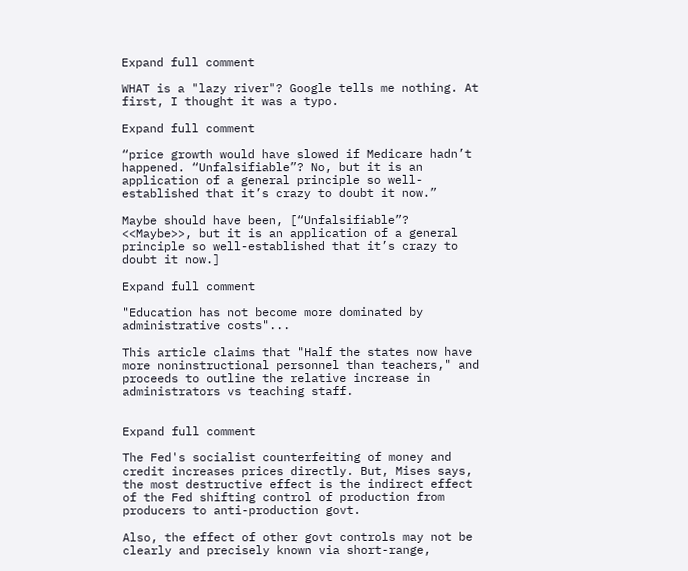Expand full comment

WHAT is a "lazy river"? Google tells me nothing. At first, I thought it was a typo.

Expand full comment

“price growth would have slowed if Medicare hadn’t happened. “Unfalsifiable”? No, but it is an application of a general principle so well-established that it’s crazy to doubt it now.”

Maybe should have been, [“Unfalsifiable”? <<Maybe>>, but it is an application of a general principle so well-established that it’s crazy to doubt it now.]

Expand full comment

"Education has not become more dominated by administrative costs"...

This article claims that "Half the states now have more noninstructional personnel than teachers," and proceeds to outline the relative increase in administrators vs teaching staff.


Expand full comment

The Fed's socialist counterfeiting of money and credit increases prices directly. But, Mises says, the most destructive effect is the indirect effect of the Fed shifting control of production from producers to anti-production govt.

Also, the effect of other govt controls may not be clearly and precisely known via short-range,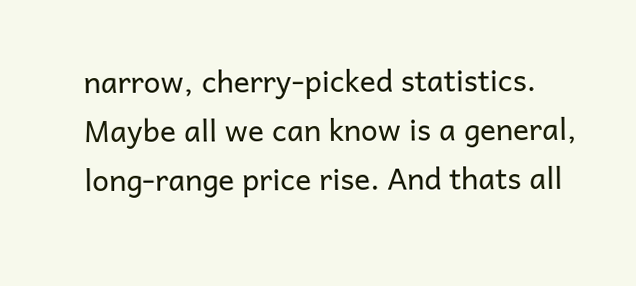narrow, cherry-picked statistics. Maybe all we can know is a general, long-range price rise. And thats all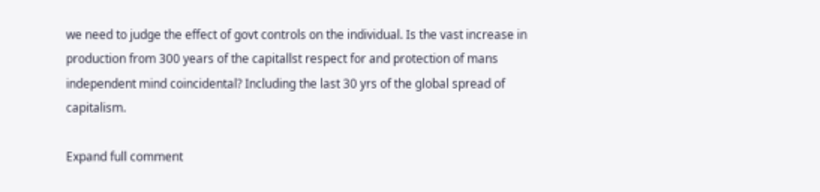we need to judge the effect of govt controls on the individual. Is the vast increase in production from 300 years of the capitallst respect for and protection of mans independent mind coincidental? Including the last 30 yrs of the global spread of capitalism.

Expand full comment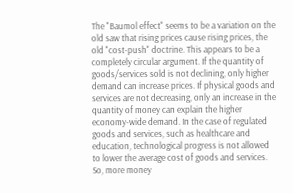The "Baumol effect" seems to be a variation on the old saw that rising prices cause rising prices, the old "cost-push" doctrine. This appears to be a completely circular argument. If the quantity of goods/services sold is not declining, only higher demand can increase prices. If physical goods and services are not decreasing, only an increase in the quantity of money can explain the higher economy-wide demand. In the case of regulated goods and services, such as healthcare and education, technological progress is not allowed to lower the average cost of goods and services. So, more money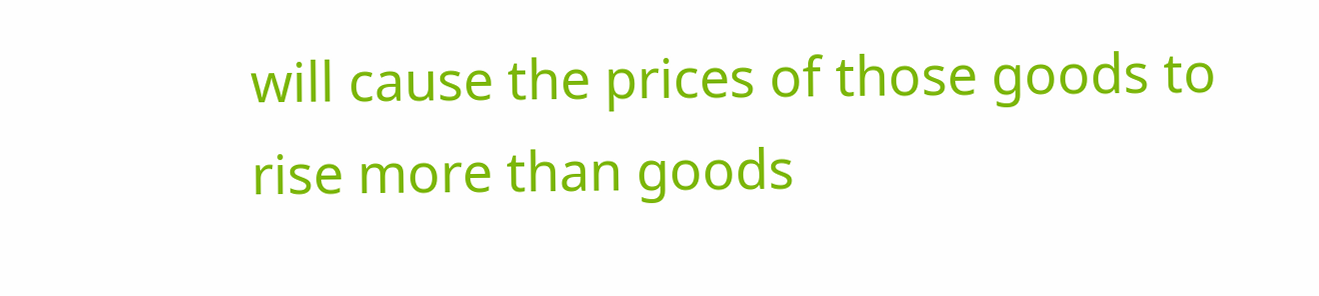will cause the prices of those goods to rise more than goods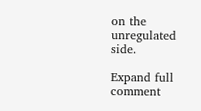on the unregulated side.

Expand full comment